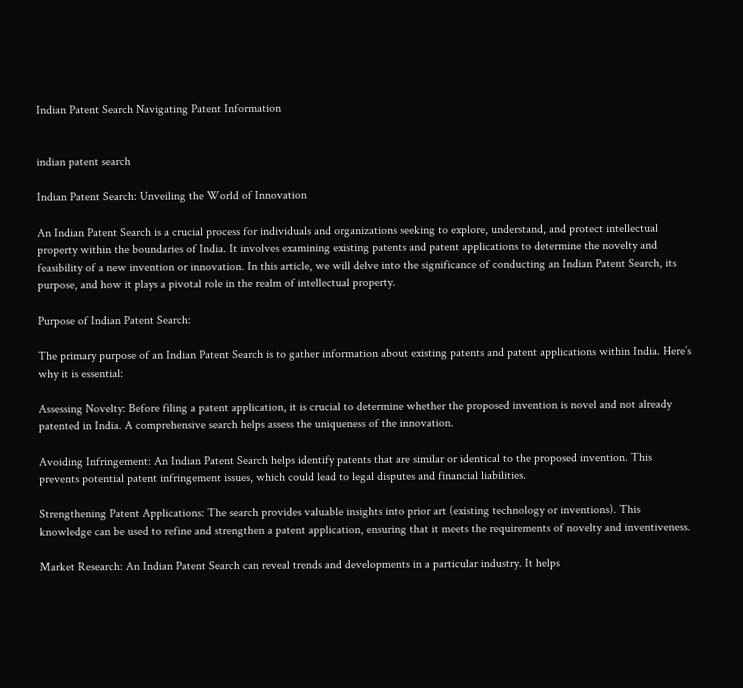Indian Patent Search Navigating Patent Information


indian patent search

Indian Patent Search: Unveiling the World of Innovation

An Indian Patent Search is a crucial process for individuals and organizations seeking to explore, understand, and protect intellectual property within the boundaries of India. It involves examining existing patents and patent applications to determine the novelty and feasibility of a new invention or innovation. In this article, we will delve into the significance of conducting an Indian Patent Search, its purpose, and how it plays a pivotal role in the realm of intellectual property.

Purpose of Indian Patent Search:

The primary purpose of an Indian Patent Search is to gather information about existing patents and patent applications within India. Here’s why it is essential:

Assessing Novelty: Before filing a patent application, it is crucial to determine whether the proposed invention is novel and not already patented in India. A comprehensive search helps assess the uniqueness of the innovation.

Avoiding Infringement: An Indian Patent Search helps identify patents that are similar or identical to the proposed invention. This prevents potential patent infringement issues, which could lead to legal disputes and financial liabilities.

Strengthening Patent Applications: The search provides valuable insights into prior art (existing technology or inventions). This knowledge can be used to refine and strengthen a patent application, ensuring that it meets the requirements of novelty and inventiveness.

Market Research: An Indian Patent Search can reveal trends and developments in a particular industry. It helps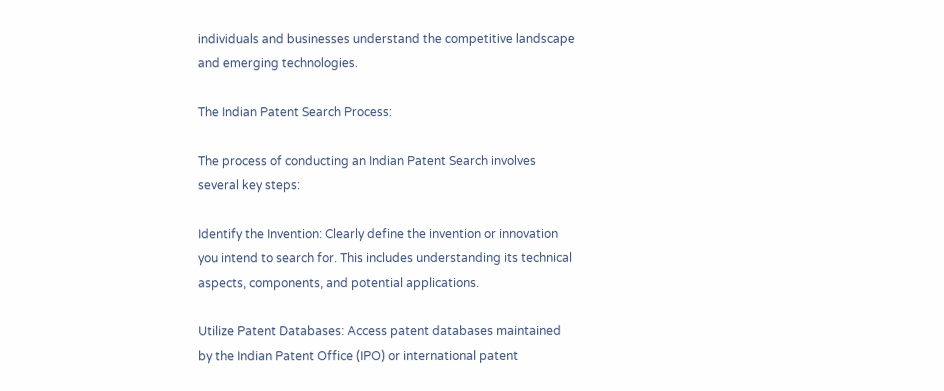individuals and businesses understand the competitive landscape and emerging technologies.

The Indian Patent Search Process:

The process of conducting an Indian Patent Search involves several key steps:

Identify the Invention: Clearly define the invention or innovation you intend to search for. This includes understanding its technical aspects, components, and potential applications.

Utilize Patent Databases: Access patent databases maintained by the Indian Patent Office (IPO) or international patent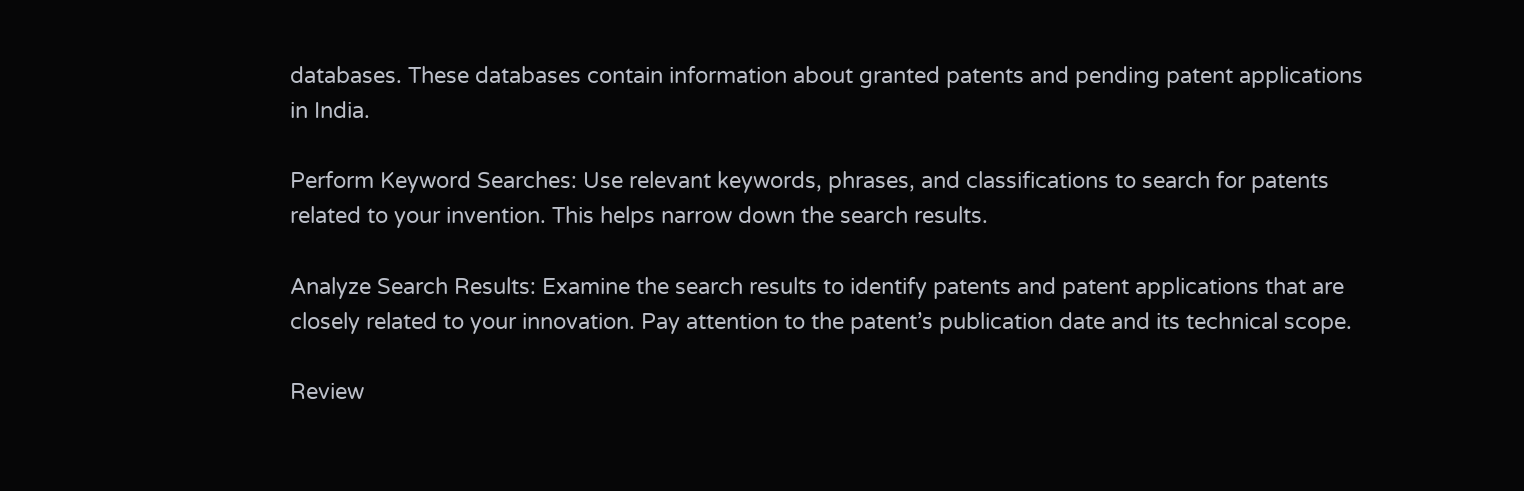databases. These databases contain information about granted patents and pending patent applications in India.

Perform Keyword Searches: Use relevant keywords, phrases, and classifications to search for patents related to your invention. This helps narrow down the search results.

Analyze Search Results: Examine the search results to identify patents and patent applications that are closely related to your innovation. Pay attention to the patent’s publication date and its technical scope.

Review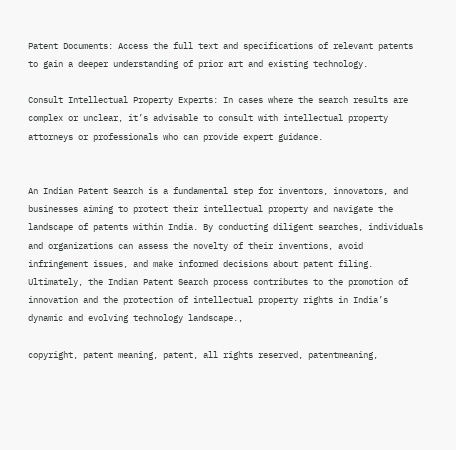Patent Documents: Access the full text and specifications of relevant patents to gain a deeper understanding of prior art and existing technology.

Consult Intellectual Property Experts: In cases where the search results are complex or unclear, it’s advisable to consult with intellectual property attorneys or professionals who can provide expert guidance.


An Indian Patent Search is a fundamental step for inventors, innovators, and businesses aiming to protect their intellectual property and navigate the landscape of patents within India. By conducting diligent searches, individuals and organizations can assess the novelty of their inventions, avoid infringement issues, and make informed decisions about patent filing. Ultimately, the Indian Patent Search process contributes to the promotion of innovation and the protection of intellectual property rights in India’s dynamic and evolving technology landscape.,

copyright, patent meaning, patent, all rights reserved, patentmeaning,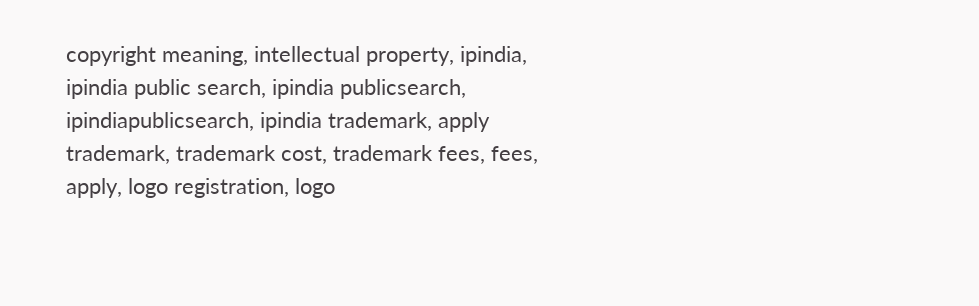copyright meaning, intellectual property, ipindia, ipindia public search, ipindia publicsearch, ipindiapublicsearch, ipindia trademark, apply trademark, trademark cost, trademark fees, fees, apply, logo registration, logo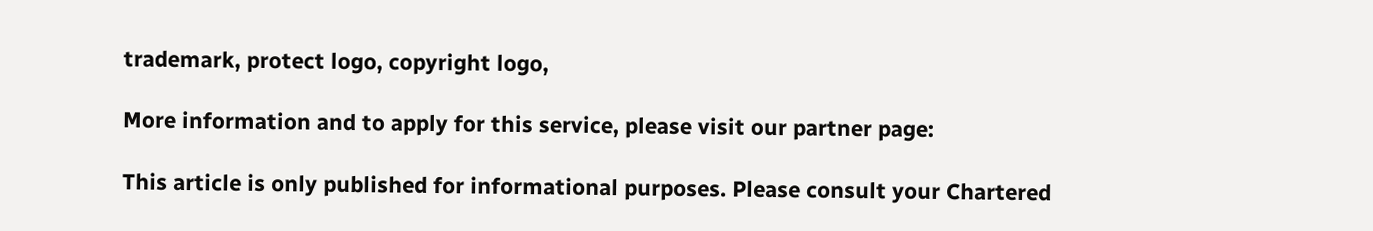trademark, protect logo, copyright logo,

More information and to apply for this service, please visit our partner page:

This article is only published for informational purposes. Please consult your Chartered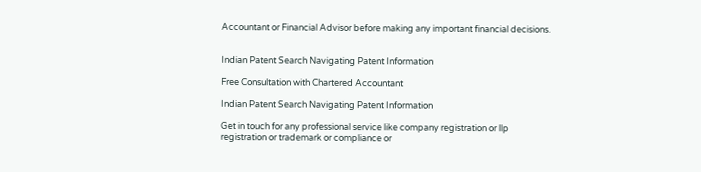Accountant or Financial Advisor before making any important financial decisions.


Indian Patent Search Navigating Patent Information

Free Consultation with Chartered Accountant

Indian Patent Search Navigating Patent Information

Get in touch for any professional service like company registration or llp registration or trademark or compliance or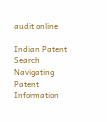audit online

Indian Patent Search Navigating Patent Information